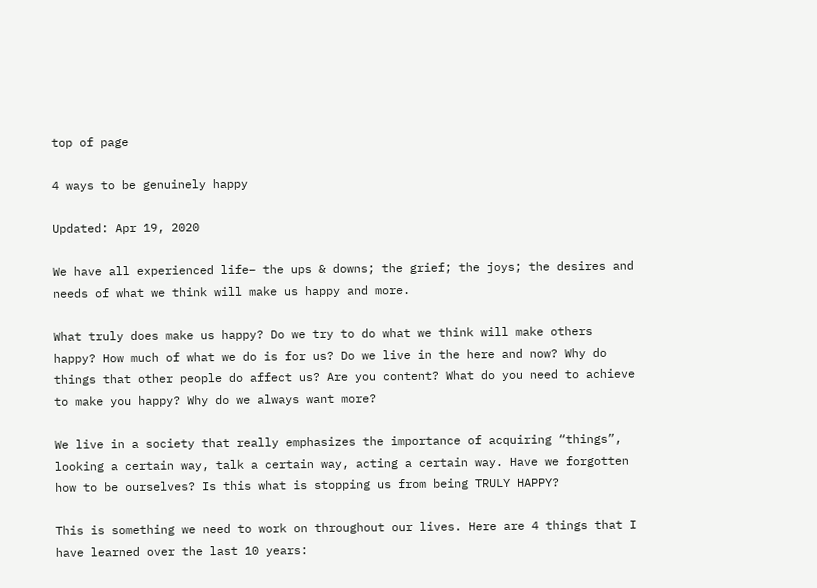top of page

4 ways to be genuinely happy

Updated: Apr 19, 2020

We have all experienced life– the ups & downs; the grief; the joys; the desires and needs of what we think will make us happy and more.

What truly does make us happy? Do we try to do what we think will make others happy? How much of what we do is for us? Do we live in the here and now? Why do things that other people do affect us? Are you content? What do you need to achieve to make you happy? Why do we always want more?

We live in a society that really emphasizes the importance of acquiring “things”, looking a certain way, talk a certain way, acting a certain way. Have we forgotten how to be ourselves? Is this what is stopping us from being TRULY HAPPY?

This is something we need to work on throughout our lives. Here are 4 things that I have learned over the last 10 years: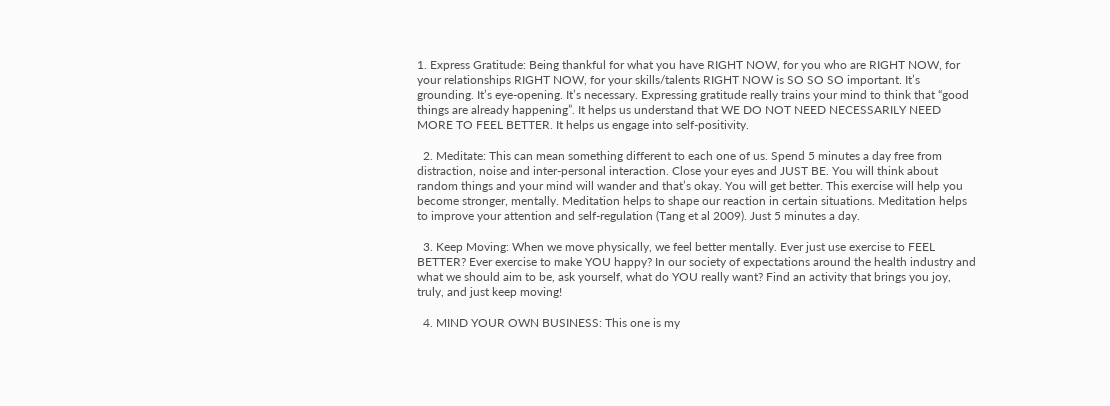1. Express Gratitude: Being thankful for what you have RIGHT NOW, for you who are RIGHT NOW, for your relationships RIGHT NOW, for your skills/talents RIGHT NOW is SO SO SO important. It’s grounding. It’s eye-opening. It’s necessary. Expressing gratitude really trains your mind to think that “good things are already happening”. It helps us understand that WE DO NOT NEED NECESSARILY NEED MORE TO FEEL BETTER. It helps us engage into self-positivity.

  2. Meditate: This can mean something different to each one of us. Spend 5 minutes a day free from distraction, noise and inter-personal interaction. Close your eyes and JUST BE. You will think about random things and your mind will wander and that’s okay. You will get better. This exercise will help you become stronger, mentally. Meditation helps to shape our reaction in certain situations. Meditation helps to improve your attention and self-regulation (Tang et al 2009). Just 5 minutes a day.

  3. Keep Moving: When we move physically, we feel better mentally. Ever just use exercise to FEEL BETTER? Ever exercise to make YOU happy? In our society of expectations around the health industry and what we should aim to be, ask yourself, what do YOU really want? Find an activity that brings you joy, truly, and just keep moving!

  4. MIND YOUR OWN BUSINESS: This one is my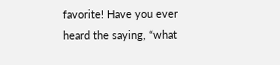favorite! Have you ever heard the saying, “what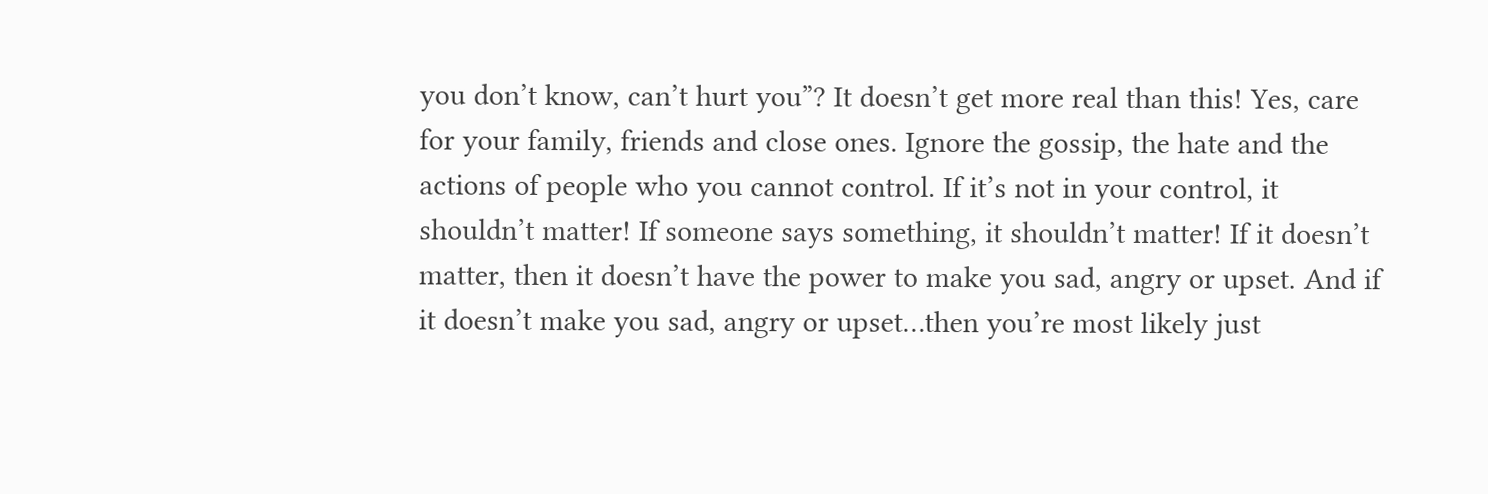you don’t know, can’t hurt you”? It doesn’t get more real than this! Yes, care for your family, friends and close ones. Ignore the gossip, the hate and the actions of people who you cannot control. If it’s not in your control, it shouldn’t matter! If someone says something, it shouldn’t matter! If it doesn’t matter, then it doesn’t have the power to make you sad, angry or upset. And if it doesn’t make you sad, angry or upset…then you’re most likely just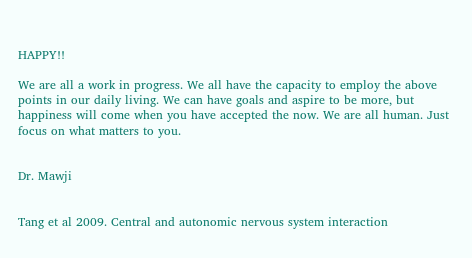HAPPY!!

We are all a work in progress. We all have the capacity to employ the above points in our daily living. We can have goals and aspire to be more, but happiness will come when you have accepted the now. We are all human. Just focus on what matters to you.


Dr. Mawji


Tang et al 2009. Central and autonomic nervous system interaction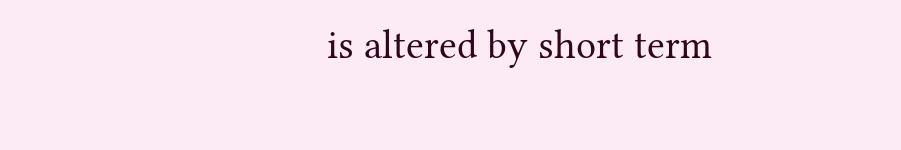is altered by short term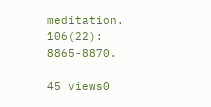meditation. 106(22): 8865-8870.

45 views0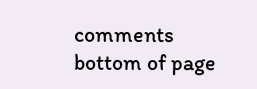comments
bottom of page